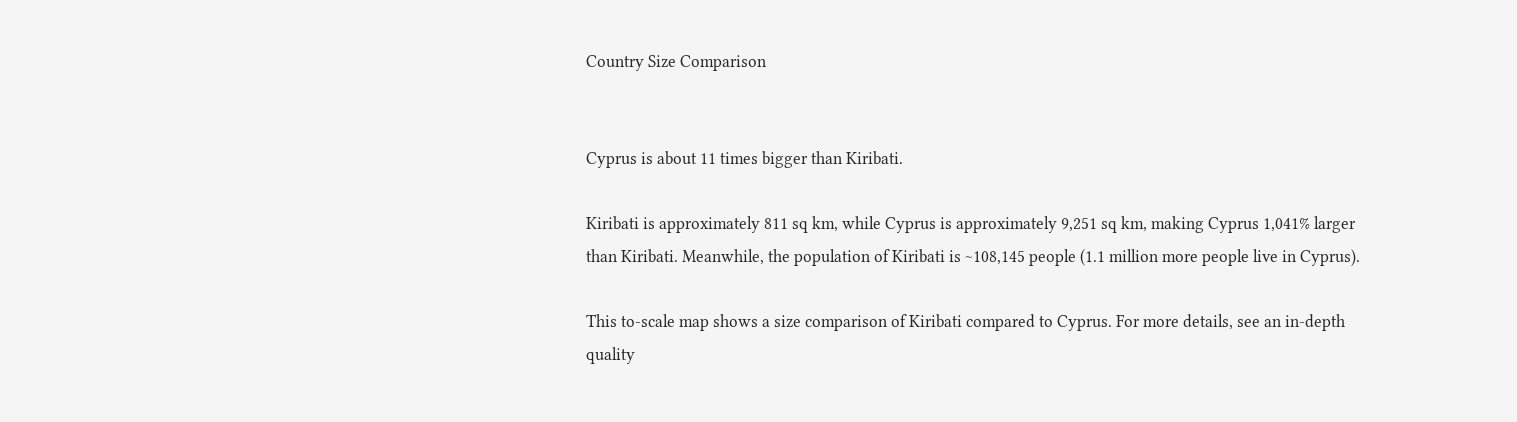Country Size Comparison


Cyprus is about 11 times bigger than Kiribati.

Kiribati is approximately 811 sq km, while Cyprus is approximately 9,251 sq km, making Cyprus 1,041% larger than Kiribati. Meanwhile, the population of Kiribati is ~108,145 people (1.1 million more people live in Cyprus).

This to-scale map shows a size comparison of Kiribati compared to Cyprus. For more details, see an in-depth quality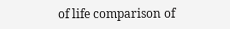of life comparison of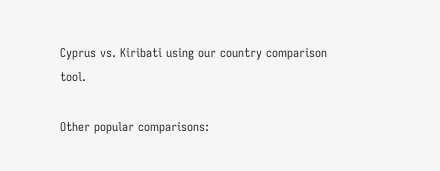Cyprus vs. Kiribati using our country comparison tool.

Other popular comparisons: